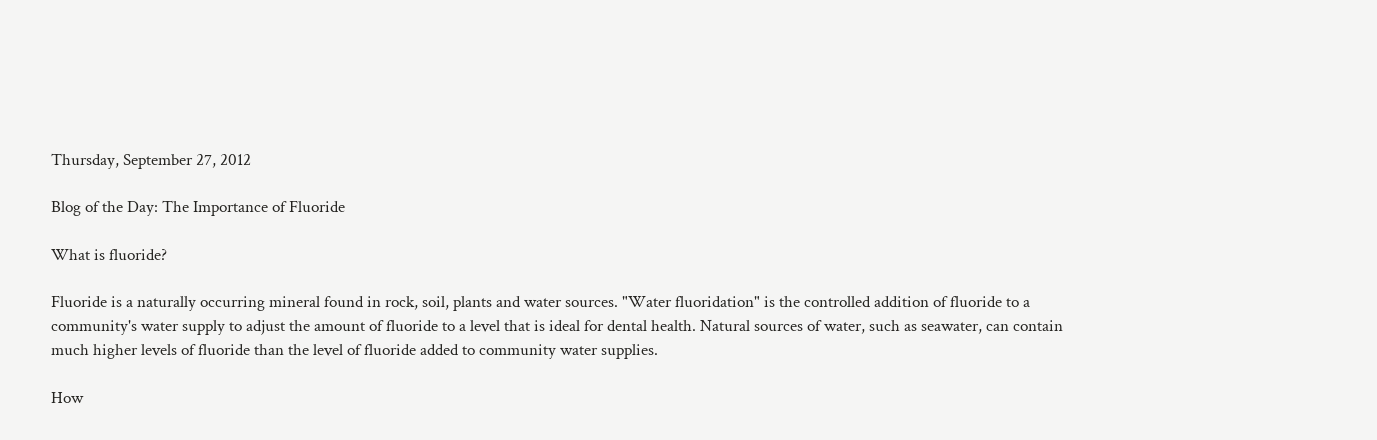Thursday, September 27, 2012

Blog of the Day: The Importance of Fluoride

What is fluoride?

Fluoride is a naturally occurring mineral found in rock, soil, plants and water sources. "Water fluoridation" is the controlled addition of fluoride to a community's water supply to adjust the amount of fluoride to a level that is ideal for dental health. Natural sources of water, such as seawater, can contain much higher levels of fluoride than the level of fluoride added to community water supplies.

How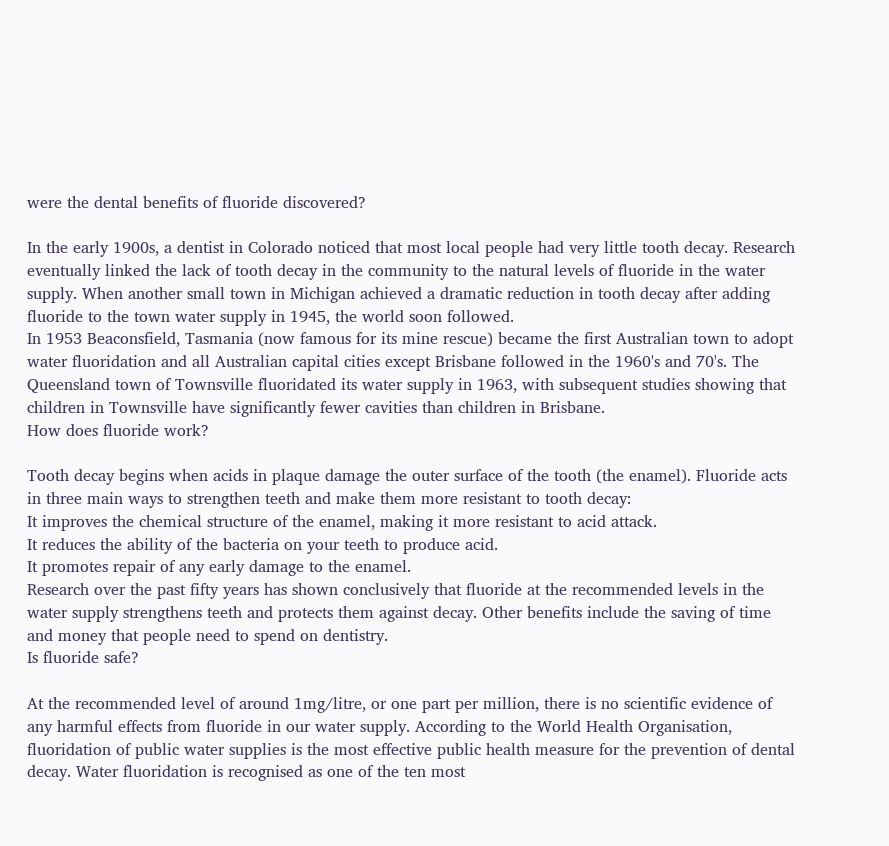were the dental benefits of fluoride discovered?

In the early 1900s, a dentist in Colorado noticed that most local people had very little tooth decay. Research eventually linked the lack of tooth decay in the community to the natural levels of fluoride in the water supply. When another small town in Michigan achieved a dramatic reduction in tooth decay after adding fluoride to the town water supply in 1945, the world soon followed.
In 1953 Beaconsfield, Tasmania (now famous for its mine rescue) became the first Australian town to adopt water fluoridation and all Australian capital cities except Brisbane followed in the 1960's and 70's. The Queensland town of Townsville fluoridated its water supply in 1963, with subsequent studies showing that children in Townsville have significantly fewer cavities than children in Brisbane.
How does fluoride work?

Tooth decay begins when acids in plaque damage the outer surface of the tooth (the enamel). Fluoride acts in three main ways to strengthen teeth and make them more resistant to tooth decay:
It improves the chemical structure of the enamel, making it more resistant to acid attack.
It reduces the ability of the bacteria on your teeth to produce acid.
It promotes repair of any early damage to the enamel.
Research over the past fifty years has shown conclusively that fluoride at the recommended levels in the water supply strengthens teeth and protects them against decay. Other benefits include the saving of time and money that people need to spend on dentistry.
Is fluoride safe?

At the recommended level of around 1mg/litre, or one part per million, there is no scientific evidence of any harmful effects from fluoride in our water supply. According to the World Health Organisation, fluoridation of public water supplies is the most effective public health measure for the prevention of dental decay. Water fluoridation is recognised as one of the ten most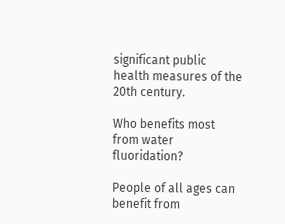significant public health measures of the 20th century.

Who benefits most from water fluoridation?

People of all ages can benefit from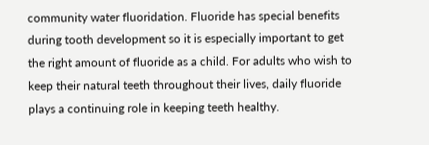community water fluoridation. Fluoride has special benefits during tooth development so it is especially important to get the right amount of fluoride as a child. For adults who wish to keep their natural teeth throughout their lives, daily fluoride plays a continuing role in keeping teeth healthy.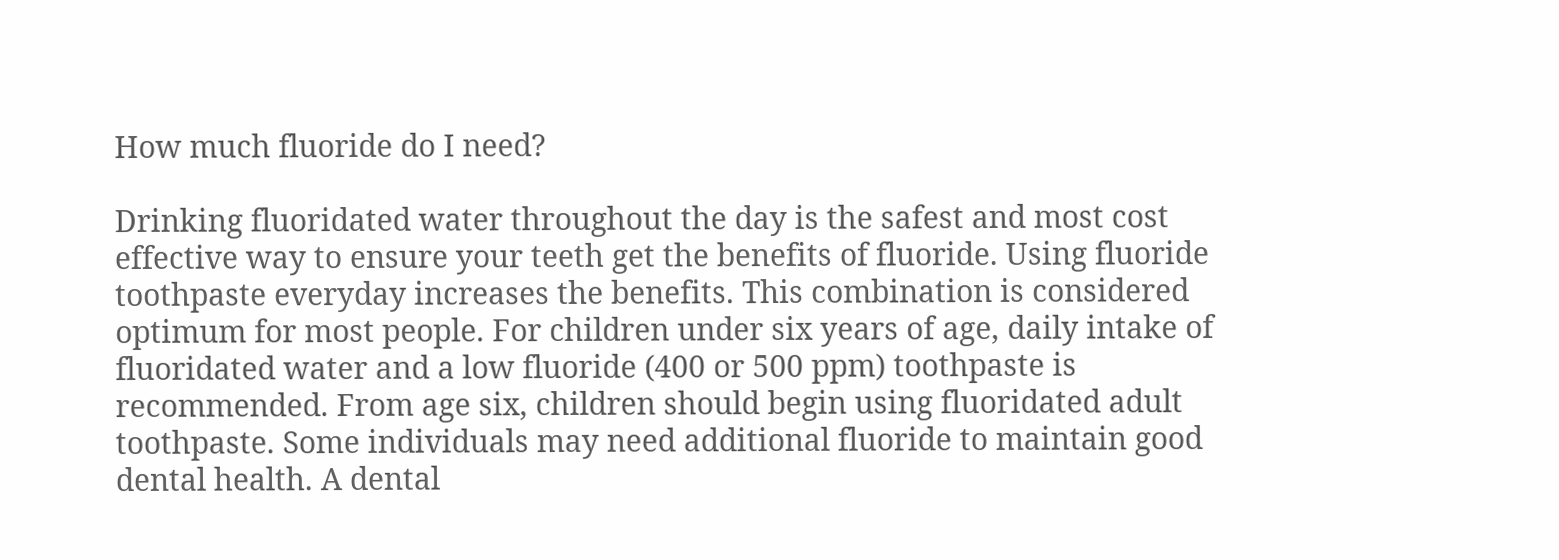How much fluoride do I need?

Drinking fluoridated water throughout the day is the safest and most cost effective way to ensure your teeth get the benefits of fluoride. Using fluoride toothpaste everyday increases the benefits. This combination is considered optimum for most people. For children under six years of age, daily intake of fluoridated water and a low fluoride (400 or 500 ppm) toothpaste is recommended. From age six, children should begin using fluoridated adult toothpaste. Some individuals may need additional fluoride to maintain good dental health. A dental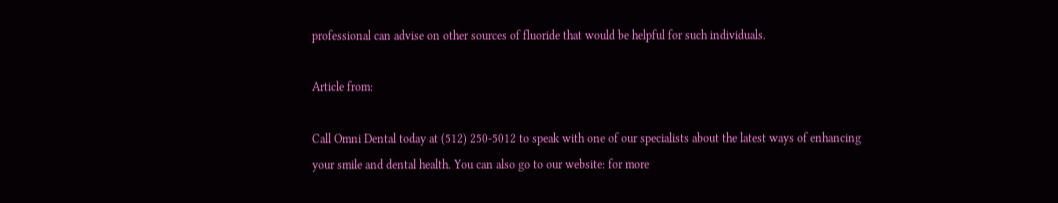professional can advise on other sources of fluoride that would be helpful for such individuals.

Article from:

Call Omni Dental today at (512) 250-5012 to speak with one of our specialists about the latest ways of enhancing your smile and dental health. You can also go to our website: for more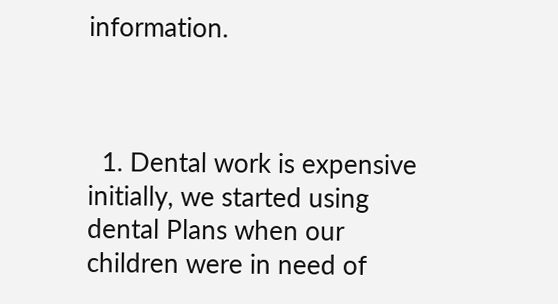information.



  1. Dental work is expensive initially, we started using dental Plans when our children were in need of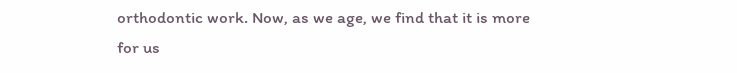orthodontic work. Now, as we age, we find that it is more for us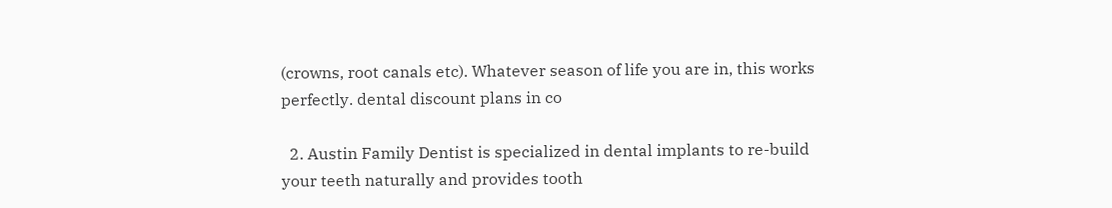(crowns, root canals etc). Whatever season of life you are in, this works perfectly. dental discount plans in co

  2. Austin Family Dentist is specialized in dental implants to re-build your teeth naturally and provides tooth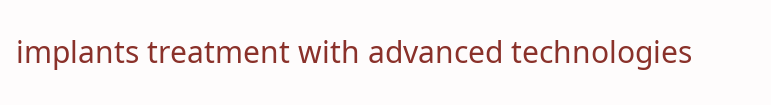implants treatment with advanced technologies